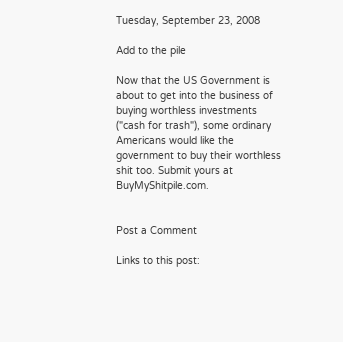Tuesday, September 23, 2008

Add to the pile

Now that the US Government is about to get into the business of buying worthless investments ("cash for trash"), some ordinary Americans would like the government to buy their worthless shit too. Submit yours at BuyMyShitpile.com.


Post a Comment

Links to this post: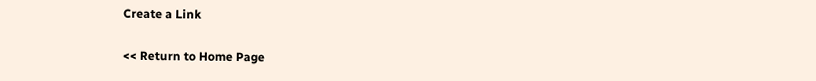Create a Link

<< Return to Home Page